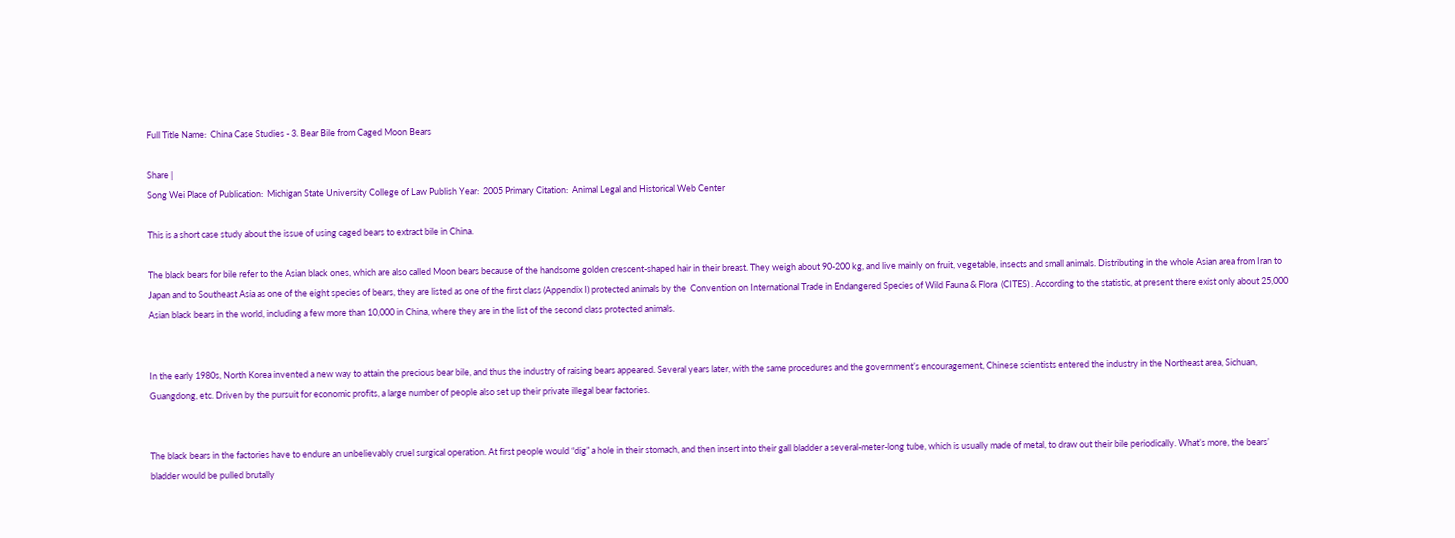Full Title Name:  China Case Studies - 3. Bear Bile from Caged Moon Bears

Share |
Song Wei Place of Publication:  Michigan State University College of Law Publish Year:  2005 Primary Citation:  Animal Legal and Historical Web Center

This is a short case study about the issue of using caged bears to extract bile in China.

The black bears for bile refer to the Asian black ones, which are also called Moon bears because of the handsome golden crescent-shaped hair in their breast. They weigh about 90-200 kg, and live mainly on fruit, vegetable, insects and small animals. Distributing in the whole Asian area from Iran to Japan and to Southeast Asia as one of the eight species of bears, they are listed as one of the first class (Appendix I) protected animals by the  Convention on International Trade in Endangered Species of Wild Fauna & Flora  (CITES) . According to the statistic, at present there exist only about 25,000 Asian black bears in the world, including a few more than 10,000 in China, where they are in the list of the second class protected animals.


In the early 1980s, North Korea invented a new way to attain the precious bear bile, and thus the industry of raising bears appeared. Several years later, with the same procedures and the government’s encouragement, Chinese scientists entered the industry in the Northeast area, Sichuan, Guangdong, etc. Driven by the pursuit for economic profits, a large number of people also set up their private illegal bear factories.


The black bears in the factories have to endure an unbelievably cruel surgical operation. At first people would “dig” a hole in their stomach, and then insert into their gall bladder a several-meter-long tube, which is usually made of metal, to draw out their bile periodically. What’s more, the bears’ bladder would be pulled brutally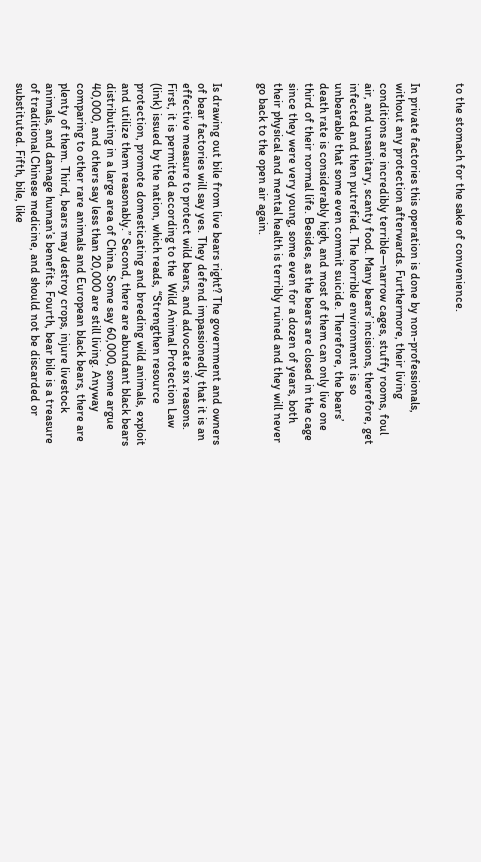to the stomach for the sake of convenience.


In private factories this operation is done by non-professionals, without any protection afterwards. Furthermore, their living conditions are incredibly terrible—narrow cages, stuffy rooms, foul air, and unsanitary, scanty food. Many bears’ incisions, therefore, get infected and then putrefied. The horrible environment is so unbearable that some even commit suicide. Therefore, the bears’ death rate is considerably high, and most of them can only live one third of their normal life. Besides, as the bears are closed in the cage since they were very young, some even for a dozen of years, both their physical and mental health is terribly ruined and they will never go back to the open air again.


Is drawing out bile from live bears right? The government and owners of bear factories will say yes. They defend impassionedly that it is an effective measure to protect wild bears, and advocate six reasons. First, it is permitted according to the  Wild Animal Protection Law  (link) issued by the nation, which reads, “Strengthen resource protection, promote domesticating and breeding wild animals, exploit and utilize them reasonably.” Second, there are abundant black bears distributing in a large area of China. Some say 60,000, some argue 40,000, and others say less than 20,000 are still living. Anyway comparing to other rare animals and European black bears, there are plenty of them. Third, bears may destroy crops, injure livestock animals, and damage human’s benefits. Fourth, bear bile is a treasure of traditional Chinese medicine, and should not be discarded or substituted. Fifth, bile, like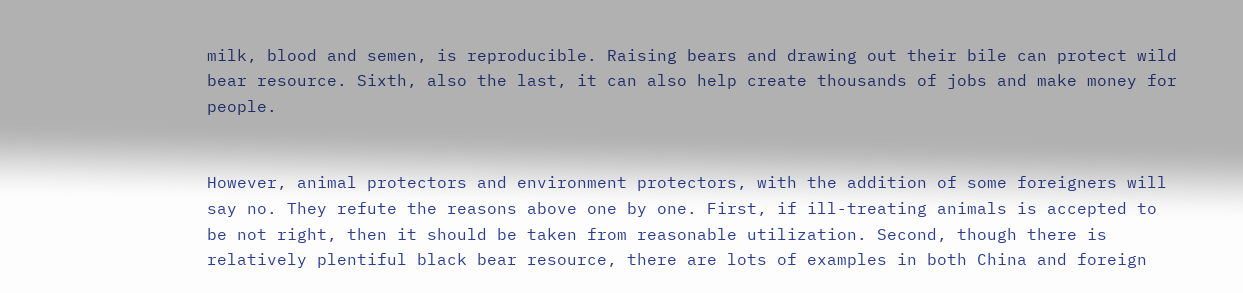milk, blood and semen, is reproducible. Raising bears and drawing out their bile can protect wild bear resource. Sixth, also the last, it can also help create thousands of jobs and make money for people.


However, animal protectors and environment protectors, with the addition of some foreigners will say no. They refute the reasons above one by one. First, if ill-treating animals is accepted to be not right, then it should be taken from reasonable utilization. Second, though there is relatively plentiful black bear resource, there are lots of examples in both China and foreign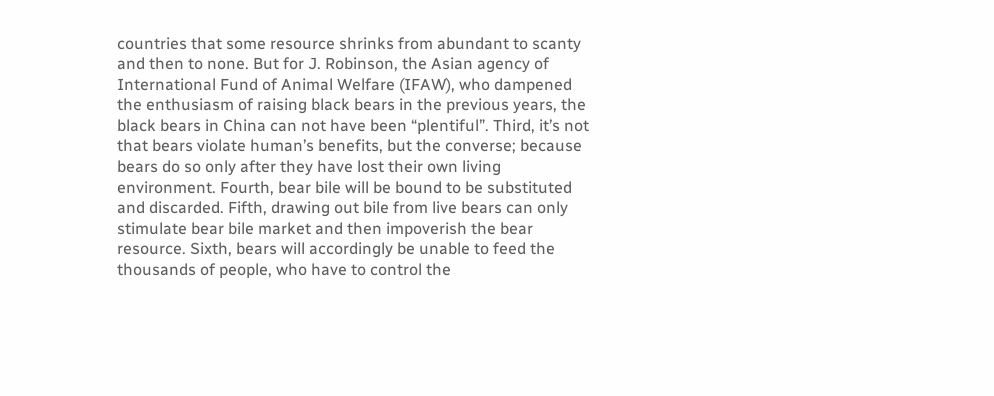countries that some resource shrinks from abundant to scanty and then to none. But for J. Robinson, the Asian agency of International Fund of Animal Welfare (IFAW), who dampened the enthusiasm of raising black bears in the previous years, the black bears in China can not have been “plentiful”. Third, it’s not that bears violate human’s benefits, but the converse; because bears do so only after they have lost their own living environment. Fourth, bear bile will be bound to be substituted and discarded. Fifth, drawing out bile from live bears can only stimulate bear bile market and then impoverish the bear resource. Sixth, bears will accordingly be unable to feed the thousands of people, who have to control the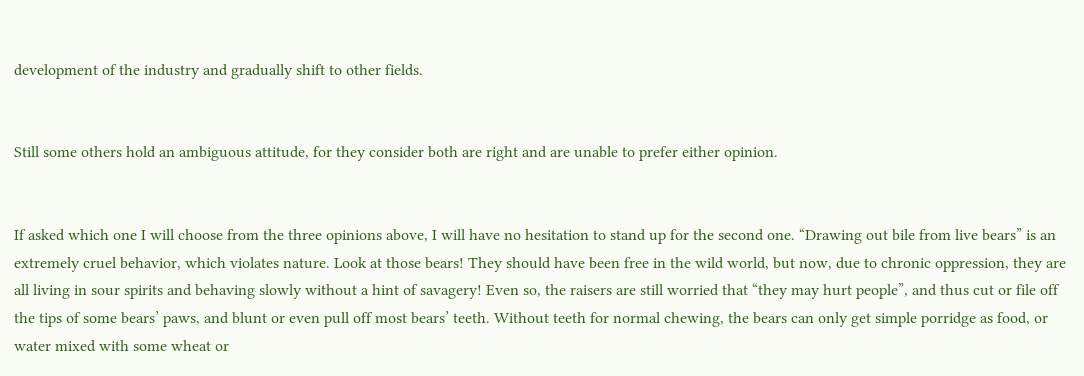development of the industry and gradually shift to other fields.


Still some others hold an ambiguous attitude, for they consider both are right and are unable to prefer either opinion.


If asked which one I will choose from the three opinions above, I will have no hesitation to stand up for the second one. “Drawing out bile from live bears” is an extremely cruel behavior, which violates nature. Look at those bears! They should have been free in the wild world, but now, due to chronic oppression, they are all living in sour spirits and behaving slowly without a hint of savagery! Even so, the raisers are still worried that “they may hurt people”, and thus cut or file off the tips of some bears’ paws, and blunt or even pull off most bears’ teeth. Without teeth for normal chewing, the bears can only get simple porridge as food, or water mixed with some wheat or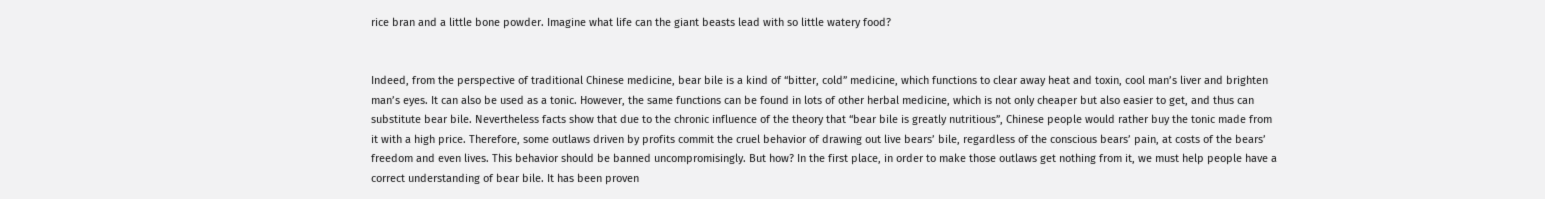rice bran and a little bone powder. Imagine what life can the giant beasts lead with so little watery food?


Indeed, from the perspective of traditional Chinese medicine, bear bile is a kind of “bitter, cold” medicine, which functions to clear away heat and toxin, cool man’s liver and brighten man’s eyes. It can also be used as a tonic. However, the same functions can be found in lots of other herbal medicine, which is not only cheaper but also easier to get, and thus can substitute bear bile. Nevertheless facts show that due to the chronic influence of the theory that “bear bile is greatly nutritious”, Chinese people would rather buy the tonic made from it with a high price. Therefore, some outlaws driven by profits commit the cruel behavior of drawing out live bears’ bile, regardless of the conscious bears’ pain, at costs of the bears’ freedom and even lives. This behavior should be banned uncompromisingly. But how? In the first place, in order to make those outlaws get nothing from it, we must help people have a correct understanding of bear bile. It has been proven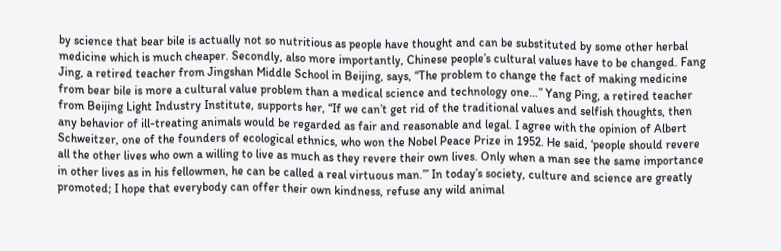by science that bear bile is actually not so nutritious as people have thought and can be substituted by some other herbal medicine which is much cheaper. Secondly, also more importantly, Chinese people’s cultural values have to be changed. Fang Jing, a retired teacher from Jingshan Middle School in Beijing, says, “The problem to change the fact of making medicine from bear bile is more a cultural value problem than a medical science and technology one…” Yang Ping, a retired teacher from Beijing Light Industry Institute, supports her, “If we can’t get rid of the traditional values and selfish thoughts, then any behavior of ill-treating animals would be regarded as fair and reasonable and legal. I agree with the opinion of Albert Schweitzer, one of the founders of ecological ethnics, who won the Nobel Peace Prize in 1952. He said, ‘people should revere all the other lives who own a willing to live as much as they revere their own lives. Only when a man see the same importance in other lives as in his fellowmen, he can be called a real virtuous man.’” In today’s society, culture and science are greatly promoted; I hope that everybody can offer their own kindness, refuse any wild animal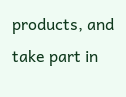products, and take part in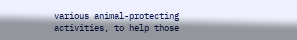various animal-protecting activities, to help those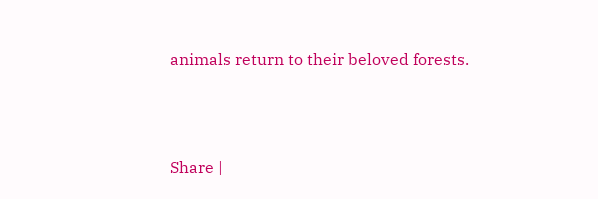animals return to their beloved forests.



Share |